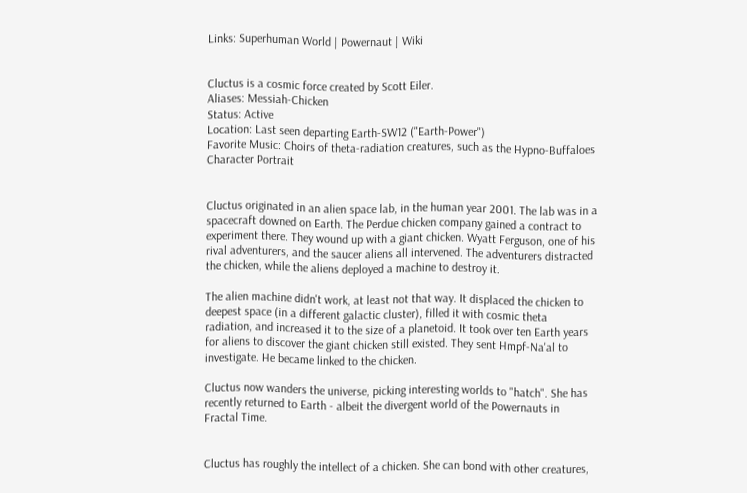Links: Superhuman World | Powernaut | Wiki


Cluctus is a cosmic force created by Scott Eiler.
Aliases: Messiah-Chicken
Status: Active
Location: Last seen departing Earth-SW12 ("Earth-Power")
Favorite Music: Choirs of theta-radiation creatures, such as the Hypno-Buffaloes
Character Portrait


Cluctus originated in an alien space lab, in the human year 2001. The lab was in a spacecraft downed on Earth. The Perdue chicken company gained a contract to experiment there. They wound up with a giant chicken. Wyatt Ferguson, one of his rival adventurers, and the saucer aliens all intervened. The adventurers distracted the chicken, while the aliens deployed a machine to destroy it.

The alien machine didn't work, at least not that way. It displaced the chicken to deepest space (in a different galactic cluster), filled it with cosmic theta radiation, and increased it to the size of a planetoid. It took over ten Earth years for aliens to discover the giant chicken still existed. They sent Hmpf-Na'al to investigate. He became linked to the chicken.

Cluctus now wanders the universe, picking interesting worlds to "hatch". She has recently returned to Earth - albeit the divergent world of the Powernauts in Fractal Time.


Cluctus has roughly the intellect of a chicken. She can bond with other creatures,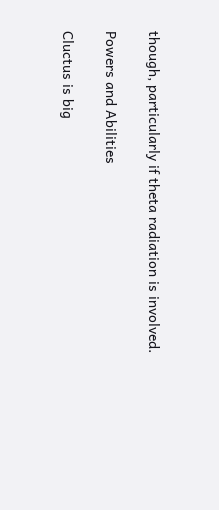though, particularly if theta radiation is involved.

Powers and Abilities

Cluctus is big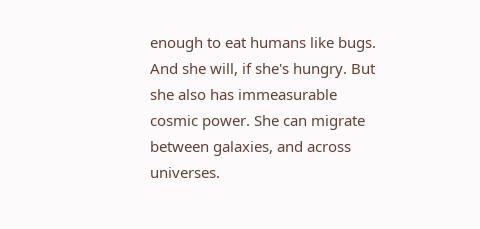enough to eat humans like bugs. And she will, if she's hungry. But she also has immeasurable cosmic power. She can migrate between galaxies, and across universes.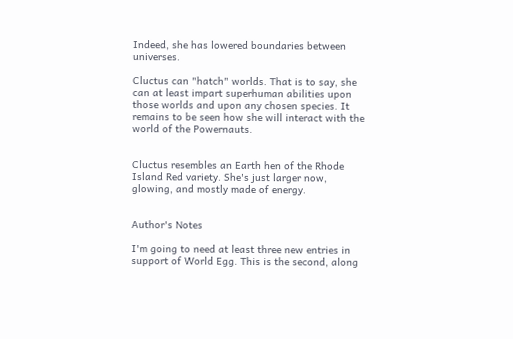Indeed, she has lowered boundaries between universes.

Cluctus can "hatch" worlds. That is to say, she can at least impart superhuman abilities upon those worlds and upon any chosen species. It remains to be seen how she will interact with the world of the Powernauts.


Cluctus resembles an Earth hen of the Rhode Island Red variety. She's just larger now, glowing, and mostly made of energy.


Author's Notes

I'm going to need at least three new entries in support of World Egg. This is the second, along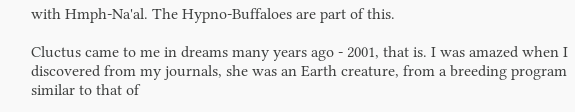with Hmph-Na'al. The Hypno-Buffaloes are part of this.

Cluctus came to me in dreams many years ago - 2001, that is. I was amazed when I discovered from my journals, she was an Earth creature, from a breeding program similar to that of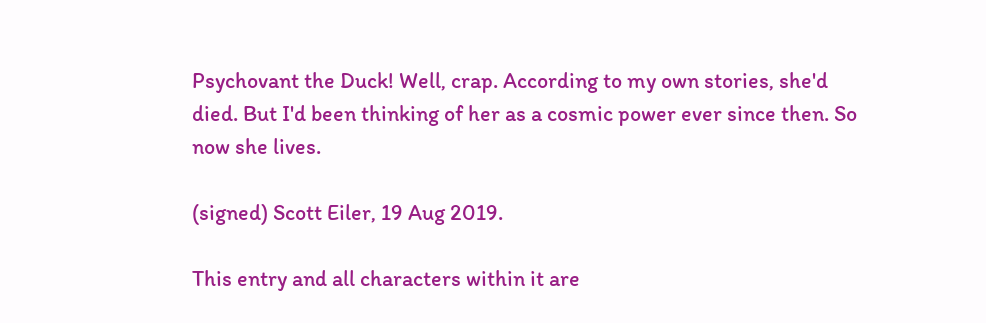Psychovant the Duck! Well, crap. According to my own stories, she'd died. But I'd been thinking of her as a cosmic power ever since then. So now she lives.

(signed) Scott Eiler, 19 Aug 2019.

This entry and all characters within it are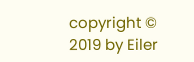copyright © 2019 by Eiler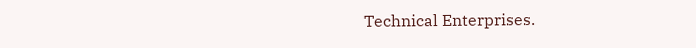Technical Enterprises.